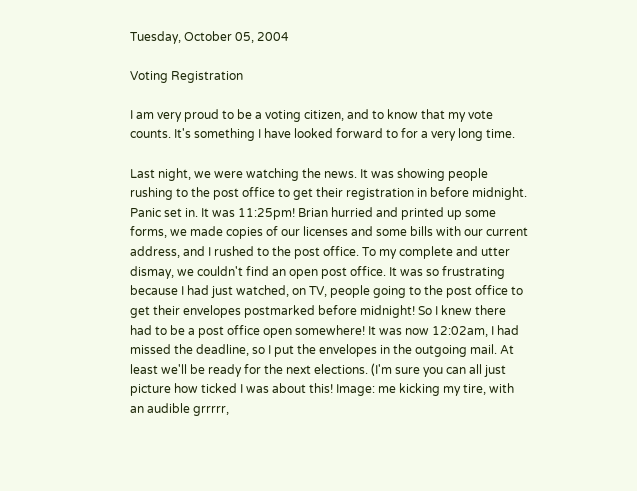Tuesday, October 05, 2004

Voting Registration

I am very proud to be a voting citizen, and to know that my vote counts. It's something I have looked forward to for a very long time.

Last night, we were watching the news. It was showing people rushing to the post office to get their registration in before midnight. Panic set in. It was 11:25pm! Brian hurried and printed up some forms, we made copies of our licenses and some bills with our current address, and I rushed to the post office. To my complete and utter dismay, we couldn't find an open post office. It was so frustrating because I had just watched, on TV, people going to the post office to get their envelopes postmarked before midnight! So I knew there had to be a post office open somewhere! It was now 12:02am, I had missed the deadline, so I put the envelopes in the outgoing mail. At least we'll be ready for the next elections. (I'm sure you can all just picture how ticked I was about this! Image: me kicking my tire, with an audible grrrrr,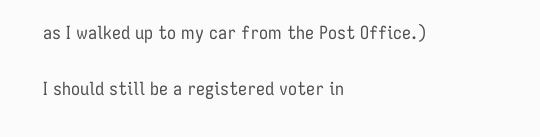as I walked up to my car from the Post Office.)

I should still be a registered voter in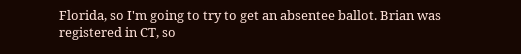Florida, so I'm going to try to get an absentee ballot. Brian was registered in CT, so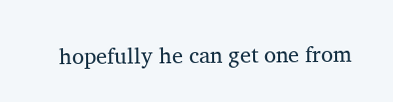hopefully he can get one from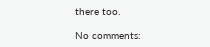there too.

No comments: